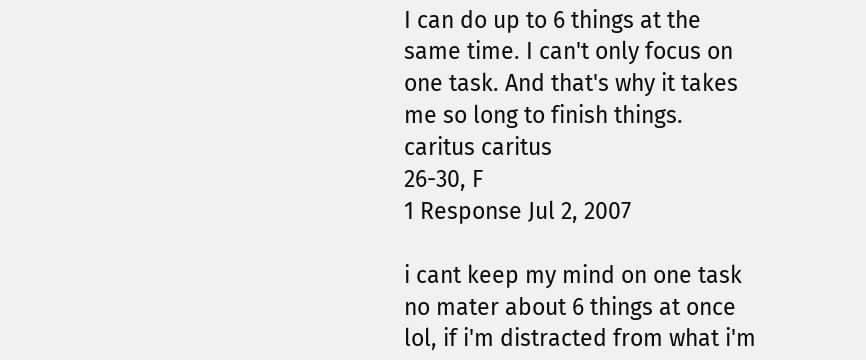I can do up to 6 things at the same time. I can't only focus on one task. And that's why it takes me so long to finish things.
caritus caritus
26-30, F
1 Response Jul 2, 2007

i cant keep my mind on one task no mater about 6 things at once lol, if i'm distracted from what i'm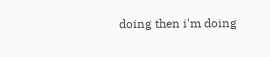doing then i'm doing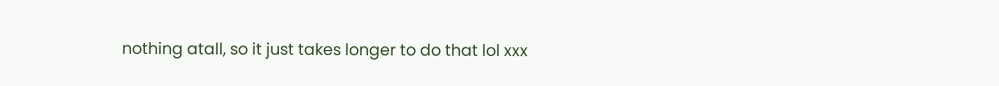nothing atall, so it just takes longer to do that lol xxx